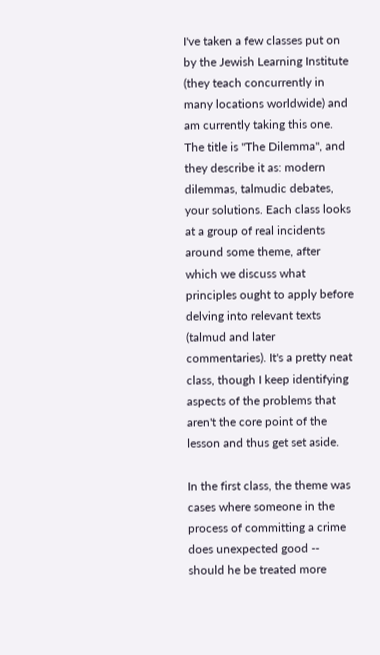I've taken a few classes put on by the Jewish Learning Institute (they teach concurrently in many locations worldwide) and am currently taking this one. The title is "The Dilemma", and they describe it as: modern dilemmas, talmudic debates, your solutions. Each class looks at a group of real incidents around some theme, after which we discuss what principles ought to apply before delving into relevant texts (talmud and later commentaries). It's a pretty neat class, though I keep identifying aspects of the problems that aren't the core point of the lesson and thus get set aside.

In the first class, the theme was cases where someone in the process of committing a crime does unexpected good -- should he be treated more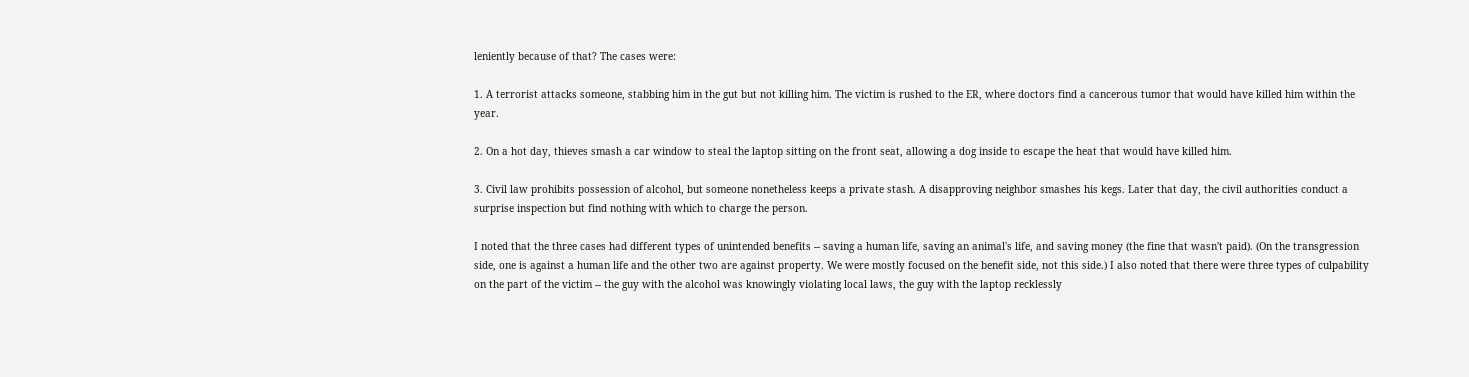leniently because of that? The cases were:

1. A terrorist attacks someone, stabbing him in the gut but not killing him. The victim is rushed to the ER, where doctors find a cancerous tumor that would have killed him within the year.

2. On a hot day, thieves smash a car window to steal the laptop sitting on the front seat, allowing a dog inside to escape the heat that would have killed him.

3. Civil law prohibits possession of alcohol, but someone nonetheless keeps a private stash. A disapproving neighbor smashes his kegs. Later that day, the civil authorities conduct a surprise inspection but find nothing with which to charge the person.

I noted that the three cases had different types of unintended benefits -- saving a human life, saving an animal's life, and saving money (the fine that wasn't paid). (On the transgression side, one is against a human life and the other two are against property. We were mostly focused on the benefit side, not this side.) I also noted that there were three types of culpability on the part of the victim -- the guy with the alcohol was knowingly violating local laws, the guy with the laptop recklessly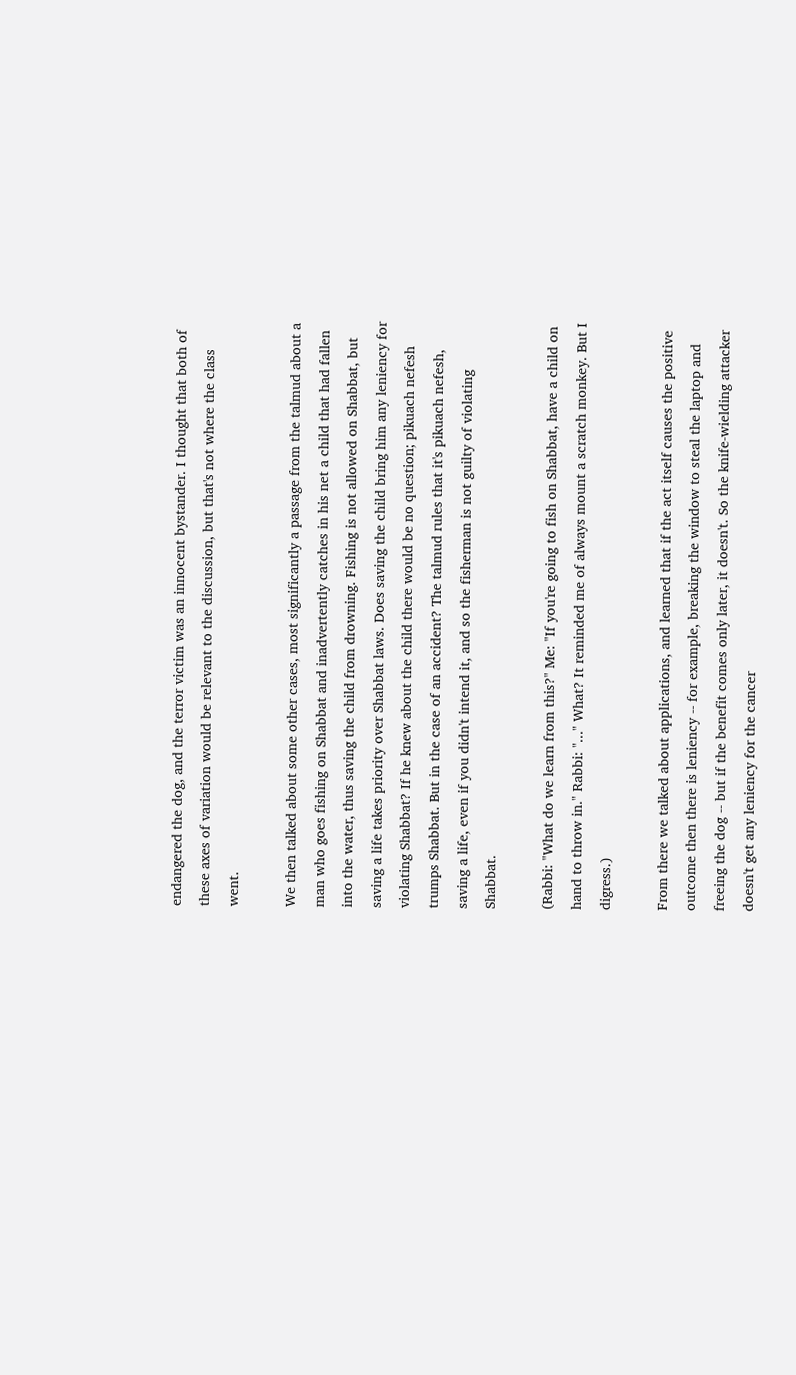endangered the dog, and the terror victim was an innocent bystander. I thought that both of these axes of variation would be relevant to the discussion, but that's not where the class went.

We then talked about some other cases, most significantly a passage from the talmud about a man who goes fishing on Shabbat and inadvertently catches in his net a child that had fallen into the water, thus saving the child from drowning. Fishing is not allowed on Shabbat, but saving a life takes priority over Shabbat laws. Does saving the child bring him any leniency for violating Shabbat? If he knew about the child there would be no question; pikuach nefesh trumps Shabbat. But in the case of an accident? The talmud rules that it's pikuach nefesh, saving a life, even if you didn't intend it, and so the fisherman is not guilty of violating Shabbat.

(Rabbi: "What do we learn from this?" Me: "If you're going to fish on Shabbat, have a child on hand to throw in." Rabbi: "..." What? It reminded me of always mount a scratch monkey. But I digress.)

From there we talked about applications, and learned that if the act itself causes the positive outcome then there is leniency -- for example, breaking the window to steal the laptop and freeing the dog -- but if the benefit comes only later, it doesn't. So the knife-wielding attacker doesn't get any leniency for the cancer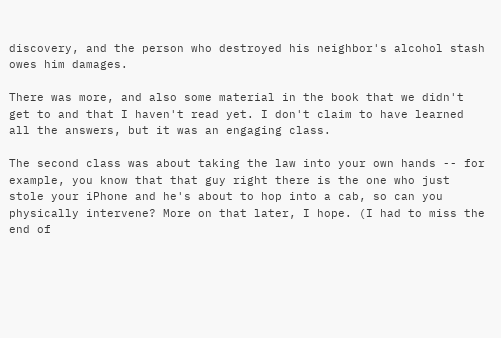discovery, and the person who destroyed his neighbor's alcohol stash owes him damages.

There was more, and also some material in the book that we didn't get to and that I haven't read yet. I don't claim to have learned all the answers, but it was an engaging class.

The second class was about taking the law into your own hands -- for example, you know that that guy right there is the one who just stole your iPhone and he's about to hop into a cab, so can you physically intervene? More on that later, I hope. (I had to miss the end of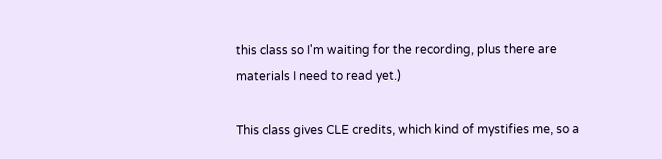this class so I'm waiting for the recording, plus there are materials I need to read yet.)

This class gives CLE credits, which kind of mystifies me, so a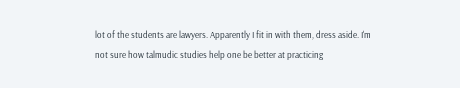lot of the students are lawyers. Apparently I fit in with them, dress aside. I'm not sure how talmudic studies help one be better at practicing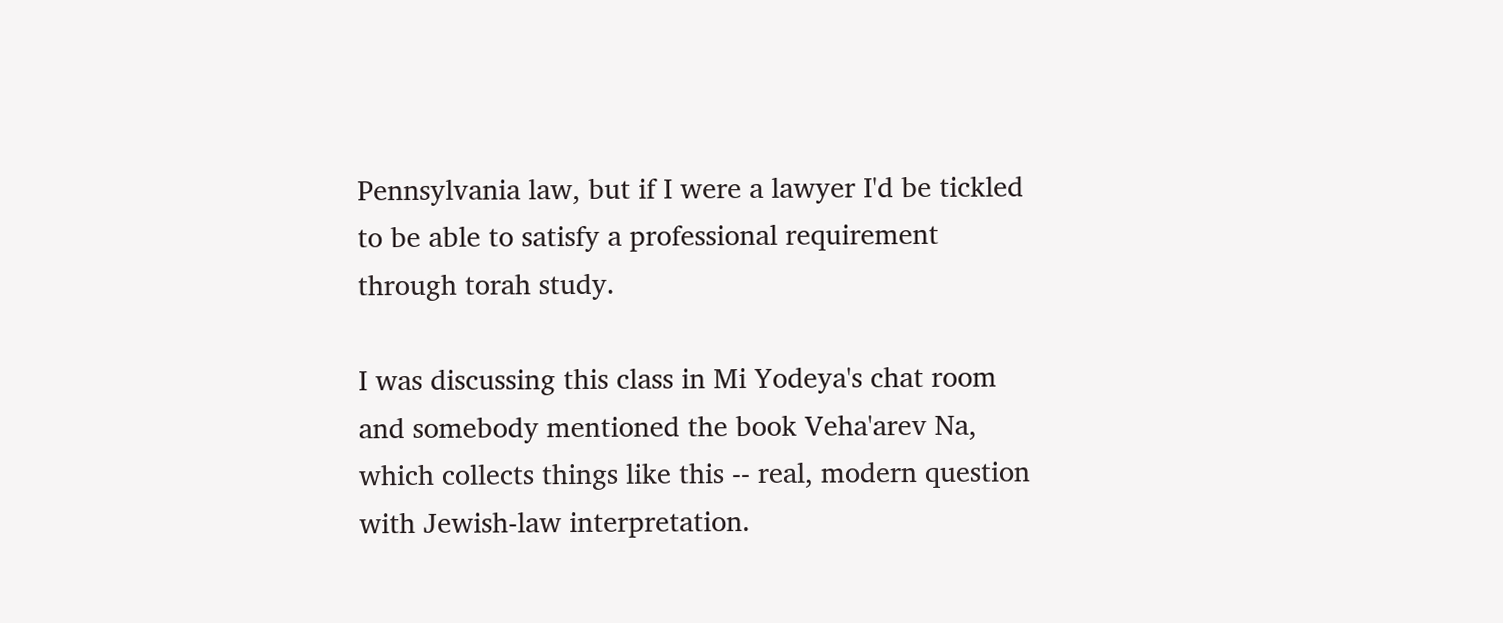Pennsylvania law, but if I were a lawyer I'd be tickled to be able to satisfy a professional requirement through torah study.

I was discussing this class in Mi Yodeya's chat room and somebody mentioned the book Veha'arev Na, which collects things like this -- real, modern question with Jewish-law interpretation.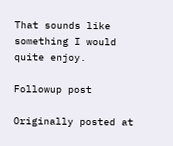That sounds like something I would quite enjoy.

Followup post

Originally posted at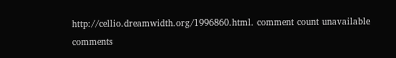http://cellio.dreamwidth.org/1996860.html. comment count unavailable comments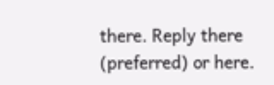there. Reply there (preferred) or here.